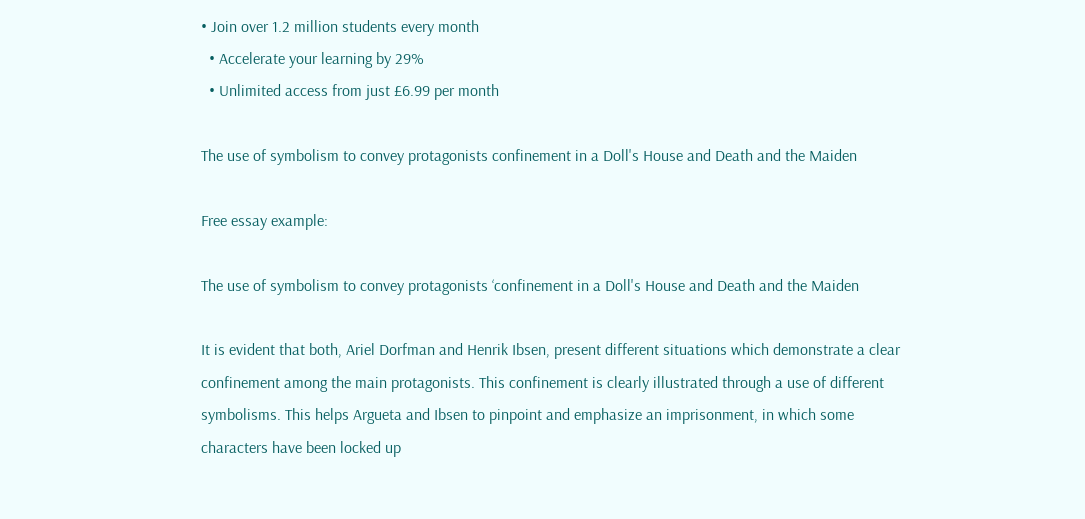• Join over 1.2 million students every month
  • Accelerate your learning by 29%
  • Unlimited access from just £6.99 per month

The use of symbolism to convey protagonists confinement in a Doll's House and Death and the Maiden

Free essay example:

The use of symbolism to convey protagonists ‘confinement in a Doll's House and Death and the Maiden

It is evident that both, Ariel Dorfman and Henrik Ibsen, present different situations which demonstrate a clear confinement among the main protagonists. This confinement is clearly illustrated through a use of different symbolisms. This helps Argueta and Ibsen to pinpoint and emphasize an imprisonment, in which some characters have been locked up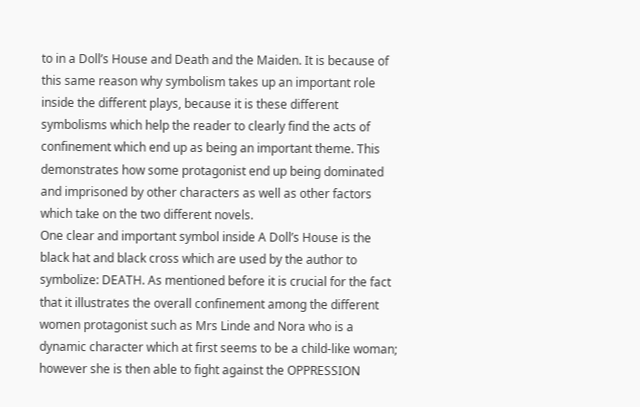to in a Doll’s House and Death and the Maiden. It is because of this same reason why symbolism takes up an important role inside the different plays, because it is these different symbolisms which help the reader to clearly find the acts of confinement which end up as being an important theme. This demonstrates how some protagonist end up being dominated and imprisoned by other characters as well as other factors which take on the two different novels.
One clear and important symbol inside A Doll’s House is the black hat and black cross which are used by the author to symbolize: DEATH. As mentioned before it is crucial for the fact that it illustrates the overall confinement among the different women protagonist such as Mrs Linde and Nora who is a dynamic character which at first seems to be a child-like woman; however she is then able to fight against the OPPRESSION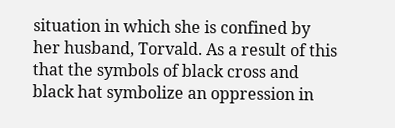situation in which she is confined by her husband, Torvald. As a result of this that the symbols of black cross and black hat symbolize an oppression in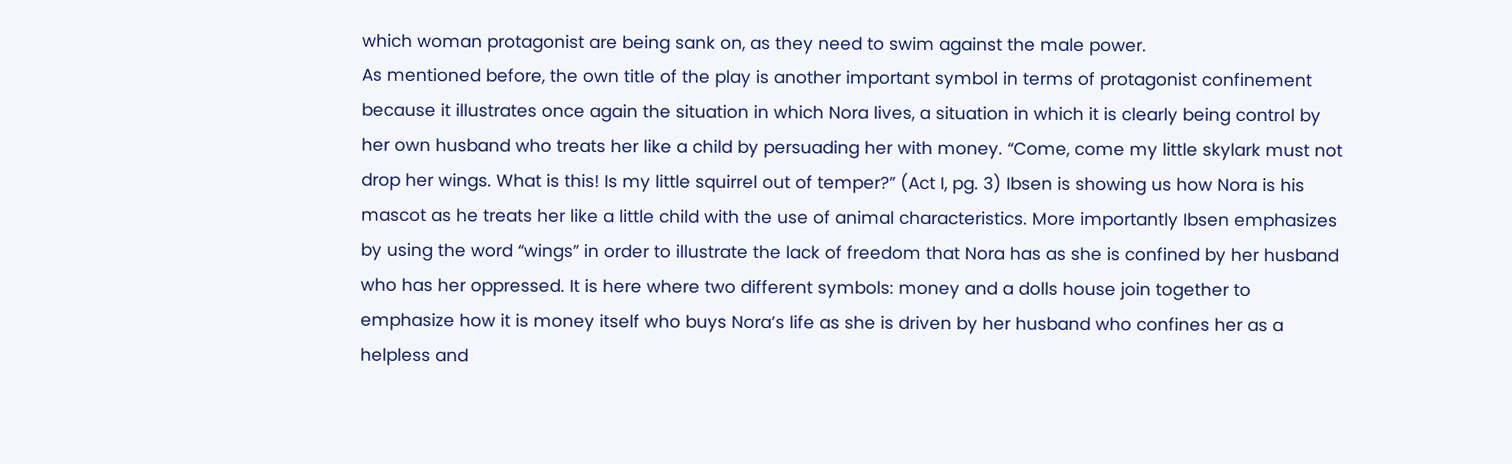which woman protagonist are being sank on, as they need to swim against the male power.
As mentioned before, the own title of the play is another important symbol in terms of protagonist confinement because it illustrates once again the situation in which Nora lives, a situation in which it is clearly being control by her own husband who treats her like a child by persuading her with money. “Come, come my little skylark must not drop her wings. What is this! Is my little squirrel out of temper?” (Act I, pg. 3) Ibsen is showing us how Nora is his mascot as he treats her like a little child with the use of animal characteristics. More importantly Ibsen emphasizes by using the word “wings” in order to illustrate the lack of freedom that Nora has as she is confined by her husband who has her oppressed. It is here where two different symbols: money and a dolls house join together to emphasize how it is money itself who buys Nora’s life as she is driven by her husband who confines her as a helpless and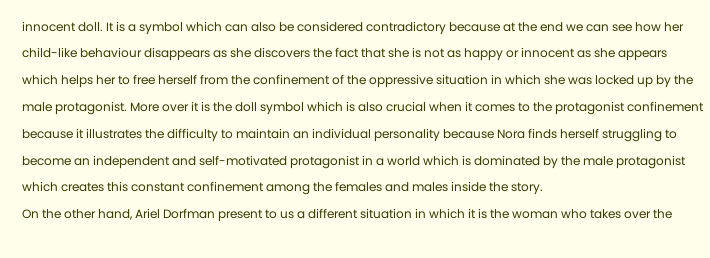innocent doll. It is a symbol which can also be considered contradictory because at the end we can see how her child-like behaviour disappears as she discovers the fact that she is not as happy or innocent as she appears which helps her to free herself from the confinement of the oppressive situation in which she was locked up by the male protagonist. More over it is the doll symbol which is also crucial when it comes to the protagonist confinement because it illustrates the difficulty to maintain an individual personality because Nora finds herself struggling to become an independent and self-motivated protagonist in a world which is dominated by the male protagonist which creates this constant confinement among the females and males inside the story.
On the other hand, Ariel Dorfman present to us a different situation in which it is the woman who takes over the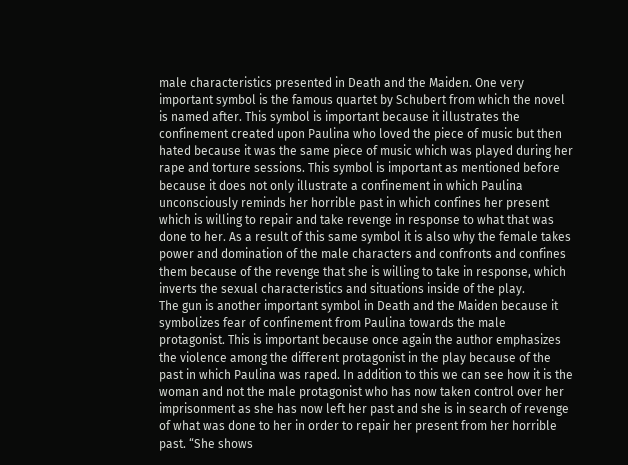male characteristics presented in Death and the Maiden. One very important symbol is the famous quartet by Schubert from which the novel is named after. This symbol is important because it illustrates the confinement created upon Paulina who loved the piece of music but then hated because it was the same piece of music which was played during her rape and torture sessions. This symbol is important as mentioned before because it does not only illustrate a confinement in which Paulina unconsciously reminds her horrible past in which confines her present which is willing to repair and take revenge in response to what that was done to her. As a result of this same symbol it is also why the female takes power and domination of the male characters and confronts and confines them because of the revenge that she is willing to take in response, which inverts the sexual characteristics and situations inside of the play.
The gun is another important symbol in Death and the Maiden because it symbolizes fear of confinement from Paulina towards the male protagonist. This is important because once again the author emphasizes the violence among the different protagonist in the play because of the past in which Paulina was raped. In addition to this we can see how it is the woman and not the male protagonist who has now taken control over her imprisonment as she has now left her past and she is in search of revenge of what was done to her in order to repair her present from her horrible past. “She shows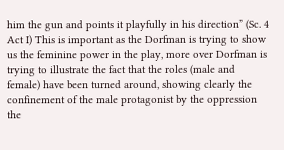him the gun and points it playfully in his direction” (Sc. 4 Act I) This is important as the Dorfman is trying to show us the feminine power in the play, more over Dorfman is trying to illustrate the fact that the roles (male and female) have been turned around, showing clearly the confinement of the male protagonist by the oppression the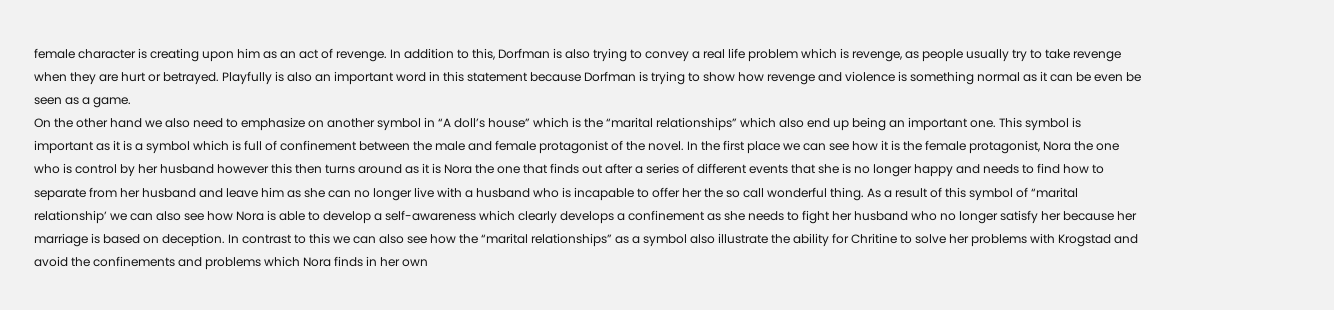female character is creating upon him as an act of revenge. In addition to this, Dorfman is also trying to convey a real life problem which is revenge, as people usually try to take revenge when they are hurt or betrayed. Playfully is also an important word in this statement because Dorfman is trying to show how revenge and violence is something normal as it can be even be seen as a game.
On the other hand we also need to emphasize on another symbol in “A doll’s house” which is the “marital relationships” which also end up being an important one. This symbol is important as it is a symbol which is full of confinement between the male and female protagonist of the novel. In the first place we can see how it is the female protagonist, Nora the one who is control by her husband however this then turns around as it is Nora the one that finds out after a series of different events that she is no longer happy and needs to find how to separate from her husband and leave him as she can no longer live with a husband who is incapable to offer her the so call wonderful thing. As a result of this symbol of “marital relationship’ we can also see how Nora is able to develop a self-awareness which clearly develops a confinement as she needs to fight her husband who no longer satisfy her because her marriage is based on deception. In contrast to this we can also see how the “marital relationships” as a symbol also illustrate the ability for Chritine to solve her problems with Krogstad and avoid the confinements and problems which Nora finds in her own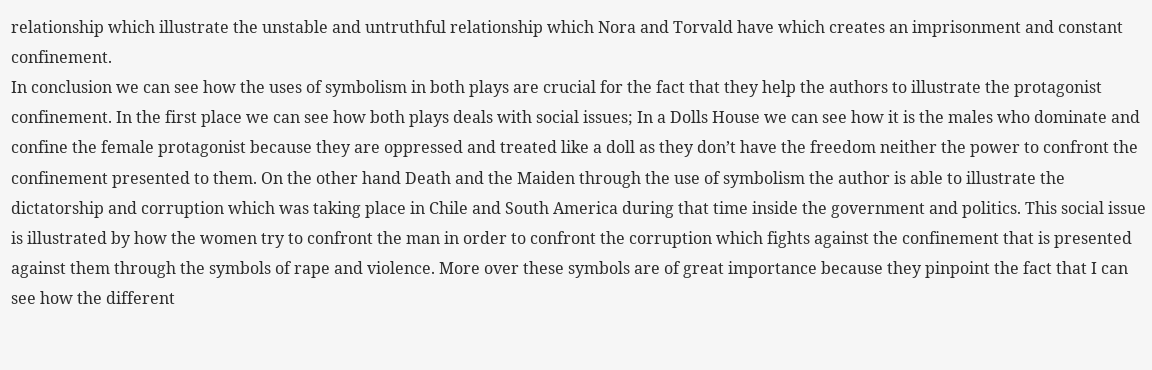relationship which illustrate the unstable and untruthful relationship which Nora and Torvald have which creates an imprisonment and constant confinement.
In conclusion we can see how the uses of symbolism in both plays are crucial for the fact that they help the authors to illustrate the protagonist confinement. In the first place we can see how both plays deals with social issues; In a Dolls House we can see how it is the males who dominate and confine the female protagonist because they are oppressed and treated like a doll as they don’t have the freedom neither the power to confront the confinement presented to them. On the other hand Death and the Maiden through the use of symbolism the author is able to illustrate the dictatorship and corruption which was taking place in Chile and South America during that time inside the government and politics. This social issue is illustrated by how the women try to confront the man in order to confront the corruption which fights against the confinement that is presented against them through the symbols of rape and violence. More over these symbols are of great importance because they pinpoint the fact that I can see how the different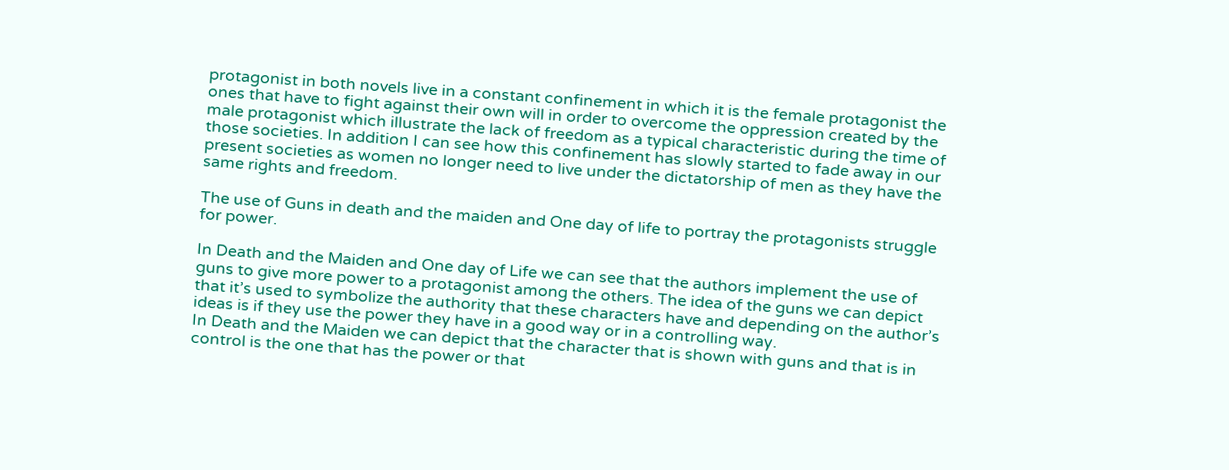protagonist in both novels live in a constant confinement in which it is the female protagonist the ones that have to fight against their own will in order to overcome the oppression created by the male protagonist which illustrate the lack of freedom as a typical characteristic during the time of those societies. In addition I can see how this confinement has slowly started to fade away in our present societies as women no longer need to live under the dictatorship of men as they have the same rights and freedom.

The use of Guns in death and the maiden and One day of life to portray the protagonists struggle for power.

In Death and the Maiden and One day of Life we can see that the authors implement the use of guns to give more power to a protagonist among the others. The idea of the guns we can depict that it’s used to symbolize the authority that these characters have and depending on the author’s ideas is if they use the power they have in a good way or in a controlling way.
In Death and the Maiden we can depict that the character that is shown with guns and that is in control is the one that has the power or that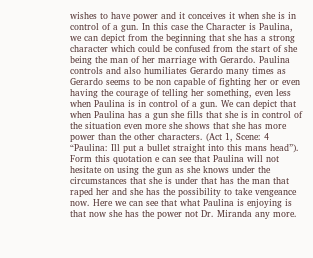wishes to have power and it conceives it when she is in control of a gun. In this case the Character is Paulina, we can depict from the beginning that she has a strong character which could be confused from the start of she being the man of her marriage with Gerardo. Paulina controls and also humiliates Gerardo many times as Gerardo seems to be non capable of fighting her or even having the courage of telling her something, even less when Paulina is in control of a gun. We can depict that when Paulina has a gun she fills that she is in control of the situation even more she shows that she has more power than the other characters. (Act 1, Scene: 4 “Paulina: Ill put a bullet straight into this mans head”). Form this quotation e can see that Paulina will not hesitate on using the gun as she knows under the circumstances that she is under that has the man that raped her and she has the possibility to take vengeance now. Here we can see that what Paulina is enjoying is that now she has the power not Dr. Miranda any more.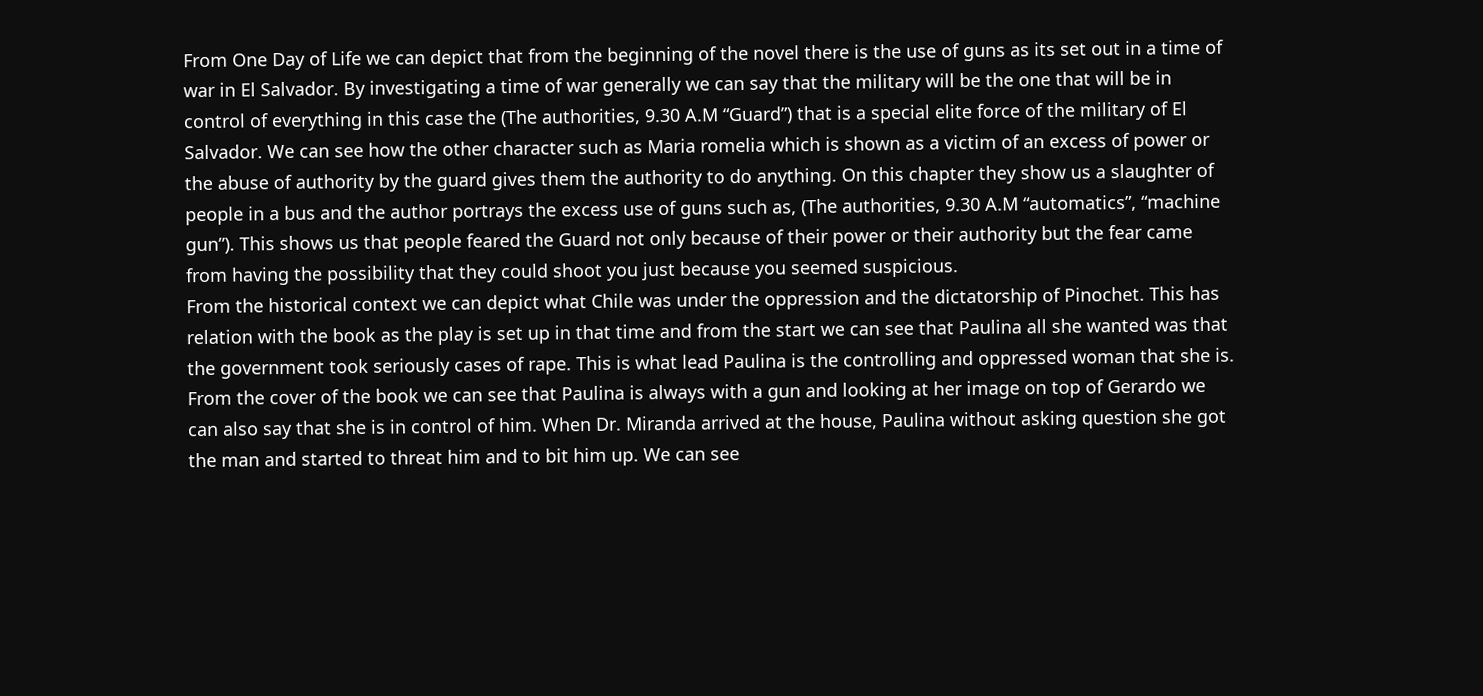From One Day of Life we can depict that from the beginning of the novel there is the use of guns as its set out in a time of war in El Salvador. By investigating a time of war generally we can say that the military will be the one that will be in control of everything in this case the (The authorities, 9.30 A.M “Guard”) that is a special elite force of the military of El Salvador. We can see how the other character such as Maria romelia which is shown as a victim of an excess of power or the abuse of authority by the guard gives them the authority to do anything. On this chapter they show us a slaughter of people in a bus and the author portrays the excess use of guns such as, (The authorities, 9.30 A.M “automatics”, “machine gun”). This shows us that people feared the Guard not only because of their power or their authority but the fear came from having the possibility that they could shoot you just because you seemed suspicious.
From the historical context we can depict what Chile was under the oppression and the dictatorship of Pinochet. This has relation with the book as the play is set up in that time and from the start we can see that Paulina all she wanted was that the government took seriously cases of rape. This is what lead Paulina is the controlling and oppressed woman that she is. From the cover of the book we can see that Paulina is always with a gun and looking at her image on top of Gerardo we can also say that she is in control of him. When Dr. Miranda arrived at the house, Paulina without asking question she got the man and started to threat him and to bit him up. We can see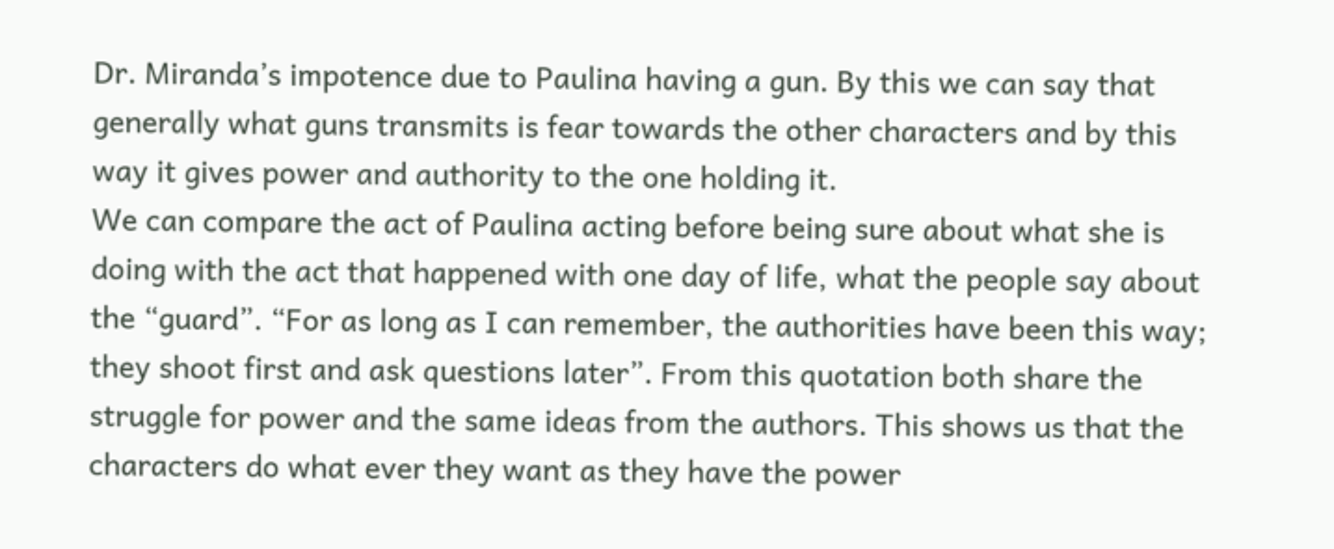Dr. Miranda’s impotence due to Paulina having a gun. By this we can say that generally what guns transmits is fear towards the other characters and by this way it gives power and authority to the one holding it.
We can compare the act of Paulina acting before being sure about what she is doing with the act that happened with one day of life, what the people say about the “guard”. “For as long as I can remember, the authorities have been this way; they shoot first and ask questions later”. From this quotation both share the struggle for power and the same ideas from the authors. This shows us that the characters do what ever they want as they have the power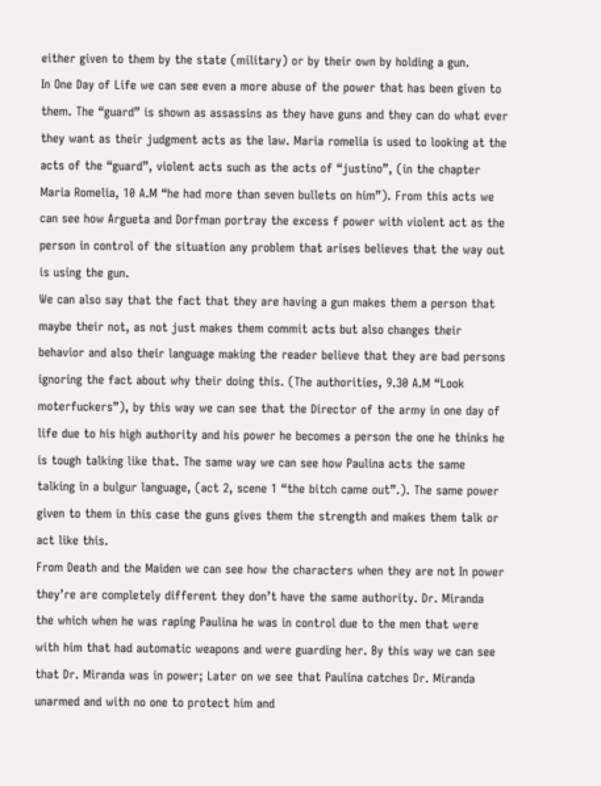either given to them by the state (military) or by their own by holding a gun.
In One Day of Life we can see even a more abuse of the power that has been given to them. The “guard” is shown as assassins as they have guns and they can do what ever they want as their judgment acts as the law. Maria romelia is used to looking at the acts of the “guard”, violent acts such as the acts of “justino”, (in the chapter Maria Romelia, 10 A.M “he had more than seven bullets on him”). From this acts we can see how Argueta and Dorfman portray the excess f power with violent act as the person in control of the situation any problem that arises believes that the way out is using the gun.
We can also say that the fact that they are having a gun makes them a person that maybe their not, as not just makes them commit acts but also changes their behavior and also their language making the reader believe that they are bad persons ignoring the fact about why their doing this. (The authorities, 9.30 A.M “Look moterfuckers”), by this way we can see that the Director of the army in one day of life due to his high authority and his power he becomes a person the one he thinks he is tough talking like that. The same way we can see how Paulina acts the same talking in a bulgur language, (act 2, scene 1 “the bitch came out”.). The same power given to them in this case the guns gives them the strength and makes them talk or act like this.
From Death and the Maiden we can see how the characters when they are not In power they’re are completely different they don’t have the same authority. Dr. Miranda the which when he was raping Paulina he was in control due to the men that were with him that had automatic weapons and were guarding her. By this way we can see that Dr. Miranda was in power; Later on we see that Paulina catches Dr. Miranda unarmed and with no one to protect him and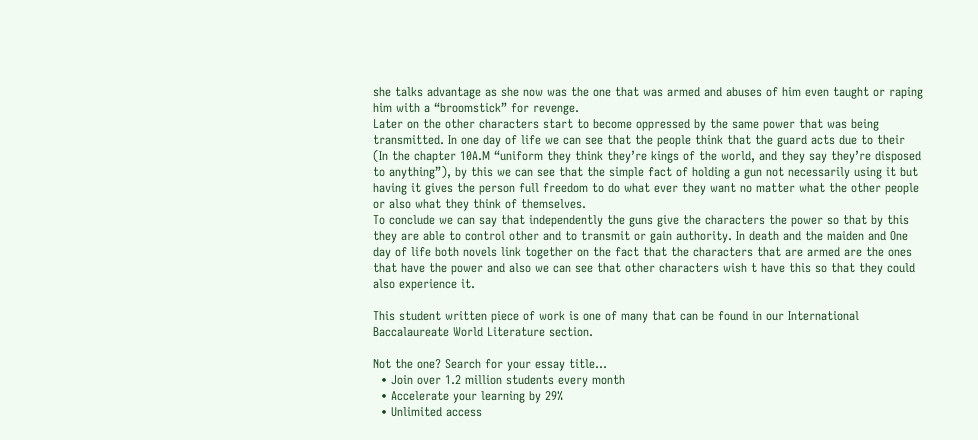she talks advantage as she now was the one that was armed and abuses of him even taught or raping him with a “broomstick” for revenge.
Later on the other characters start to become oppressed by the same power that was being transmitted. In one day of life we can see that the people think that the guard acts due to their (In the chapter 10A.M “uniform they think they’re kings of the world, and they say they’re disposed to anything”), by this we can see that the simple fact of holding a gun not necessarily using it but having it gives the person full freedom to do what ever they want no matter what the other people or also what they think of themselves.
To conclude we can say that independently the guns give the characters the power so that by this they are able to control other and to transmit or gain authority. In death and the maiden and One day of life both novels link together on the fact that the characters that are armed are the ones that have the power and also we can see that other characters wish t have this so that they could also experience it.

This student written piece of work is one of many that can be found in our International Baccalaureate World Literature section.

Not the one? Search for your essay title...
  • Join over 1.2 million students every month
  • Accelerate your learning by 29%
  • Unlimited access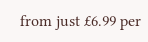from just £6.99 per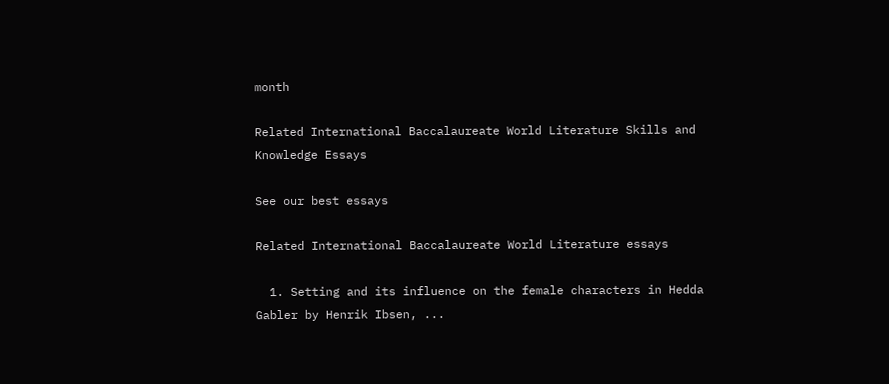month

Related International Baccalaureate World Literature Skills and Knowledge Essays

See our best essays

Related International Baccalaureate World Literature essays

  1. Setting and its influence on the female characters in Hedda Gabler by Henrik Ibsen, ...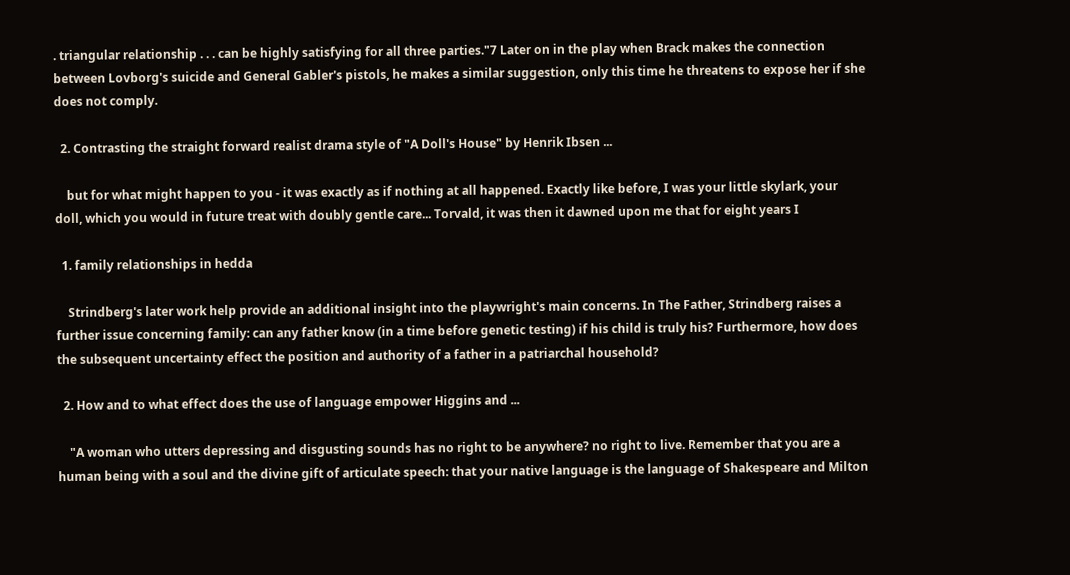. triangular relationship . . . can be highly satisfying for all three parties."7 Later on in the play when Brack makes the connection between Lovborg's suicide and General Gabler's pistols, he makes a similar suggestion, only this time he threatens to expose her if she does not comply.

  2. Contrasting the straight forward realist drama style of "A Doll's House" by Henrik Ibsen ...

    but for what might happen to you - it was exactly as if nothing at all happened. Exactly like before, I was your little skylark, your doll, which you would in future treat with doubly gentle care... Torvald, it was then it dawned upon me that for eight years I

  1. family relationships in hedda

    Strindberg's later work help provide an additional insight into the playwright's main concerns. In The Father, Strindberg raises a further issue concerning family: can any father know (in a time before genetic testing) if his child is truly his? Furthermore, how does the subsequent uncertainty effect the position and authority of a father in a patriarchal household?

  2. How and to what effect does the use of language empower Higgins and ...

    "A woman who utters depressing and disgusting sounds has no right to be anywhere? no right to live. Remember that you are a human being with a soul and the divine gift of articulate speech: that your native language is the language of Shakespeare and Milton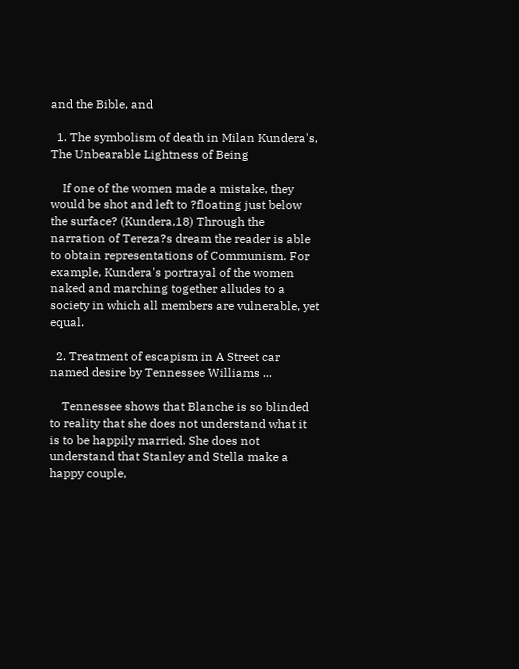and the Bible, and

  1. The symbolism of death in Milan Kundera's, The Unbearable Lightness of Being

    If one of the women made a mistake, they would be shot and left to ?floating just below the surface? (Kundera,18) Through the narration of Tereza?s dream the reader is able to obtain representations of Communism. For example, Kundera's portrayal of the women naked and marching together alludes to a society in which all members are vulnerable, yet equal.

  2. Treatment of escapism in A Street car named desire by Tennessee Williams ...

    Tennessee shows that Blanche is so blinded to reality that she does not understand what it is to be happily married. She does not understand that Stanley and Stella make a happy couple,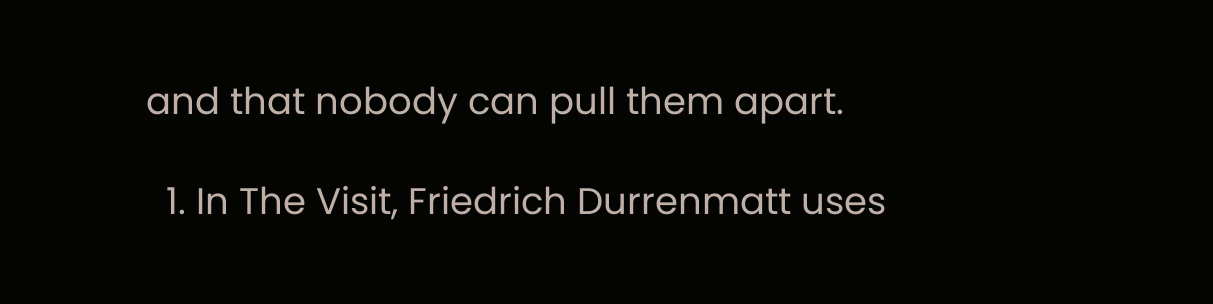and that nobody can pull them apart.

  1. In The Visit, Friedrich Durrenmatt uses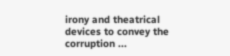irony and theatrical devices to convey the corruption ...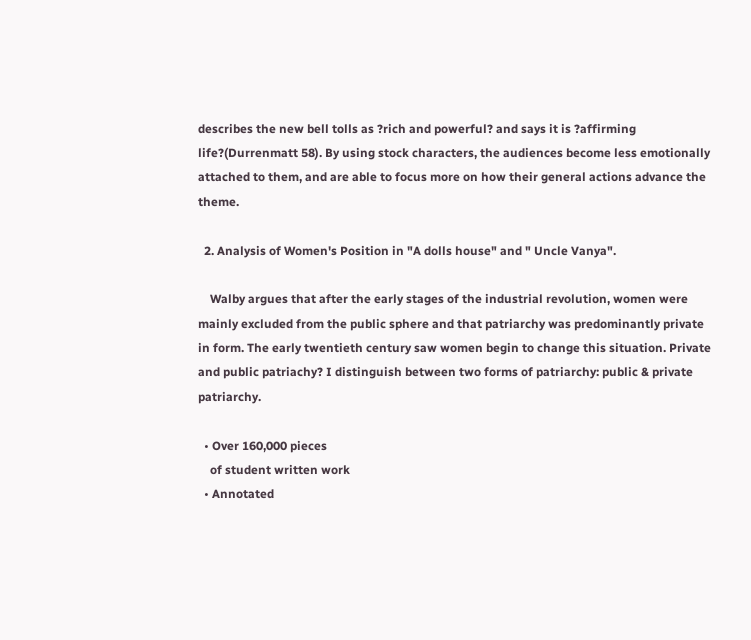describes the new bell tolls as ?rich and powerful? and says it is ?affirming life?(Durrenmatt 58). By using stock characters, the audiences become less emotionally attached to them, and are able to focus more on how their general actions advance the theme.

  2. Analysis of Women's Position in "A dolls house" and " Uncle Vanya".

    Walby argues that after the early stages of the industrial revolution, women were mainly excluded from the public sphere and that patriarchy was predominantly private in form. The early twentieth century saw women begin to change this situation. Private and public patriachy? I distinguish between two forms of patriarchy: public & private patriarchy.

  • Over 160,000 pieces
    of student written work
  • Annotated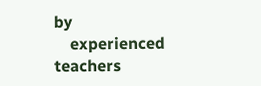by
    experienced teachers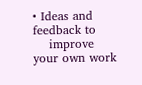• Ideas and feedback to
    improve your own work